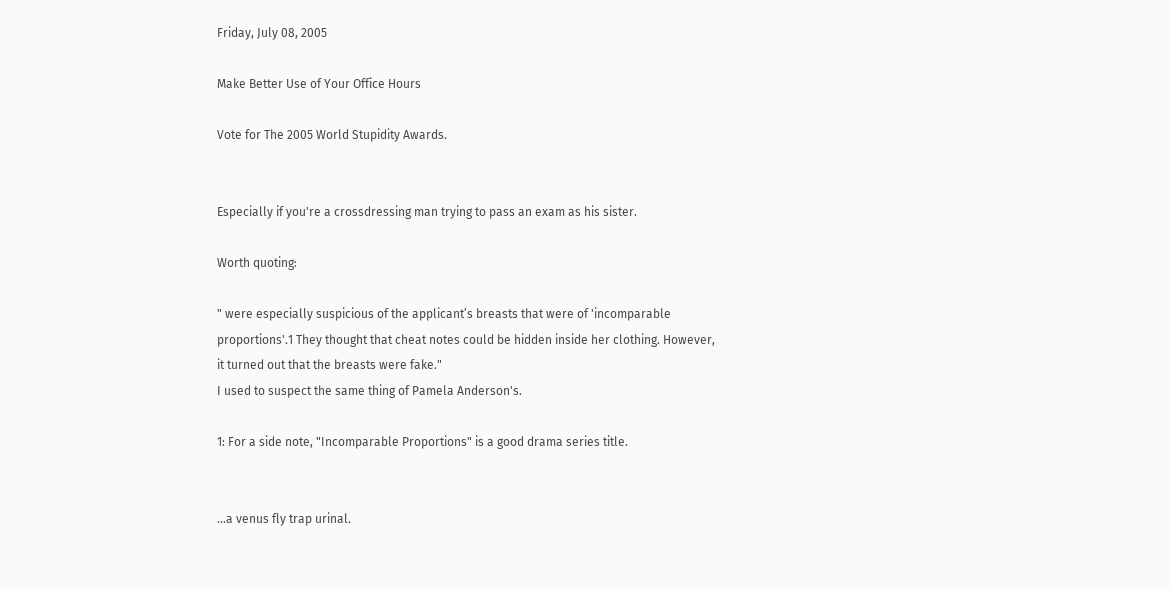Friday, July 08, 2005

Make Better Use of Your Office Hours

Vote for The 2005 World Stupidity Awards.


Especially if you're a crossdressing man trying to pass an exam as his sister.

Worth quoting:

" were especially suspicious of the applicant’s breasts that were of 'incomparable proportions'.1 They thought that cheat notes could be hidden inside her clothing. However, it turned out that the breasts were fake."
I used to suspect the same thing of Pamela Anderson's.

1: For a side note, "Incomparable Proportions" is a good drama series title.


...a venus fly trap urinal.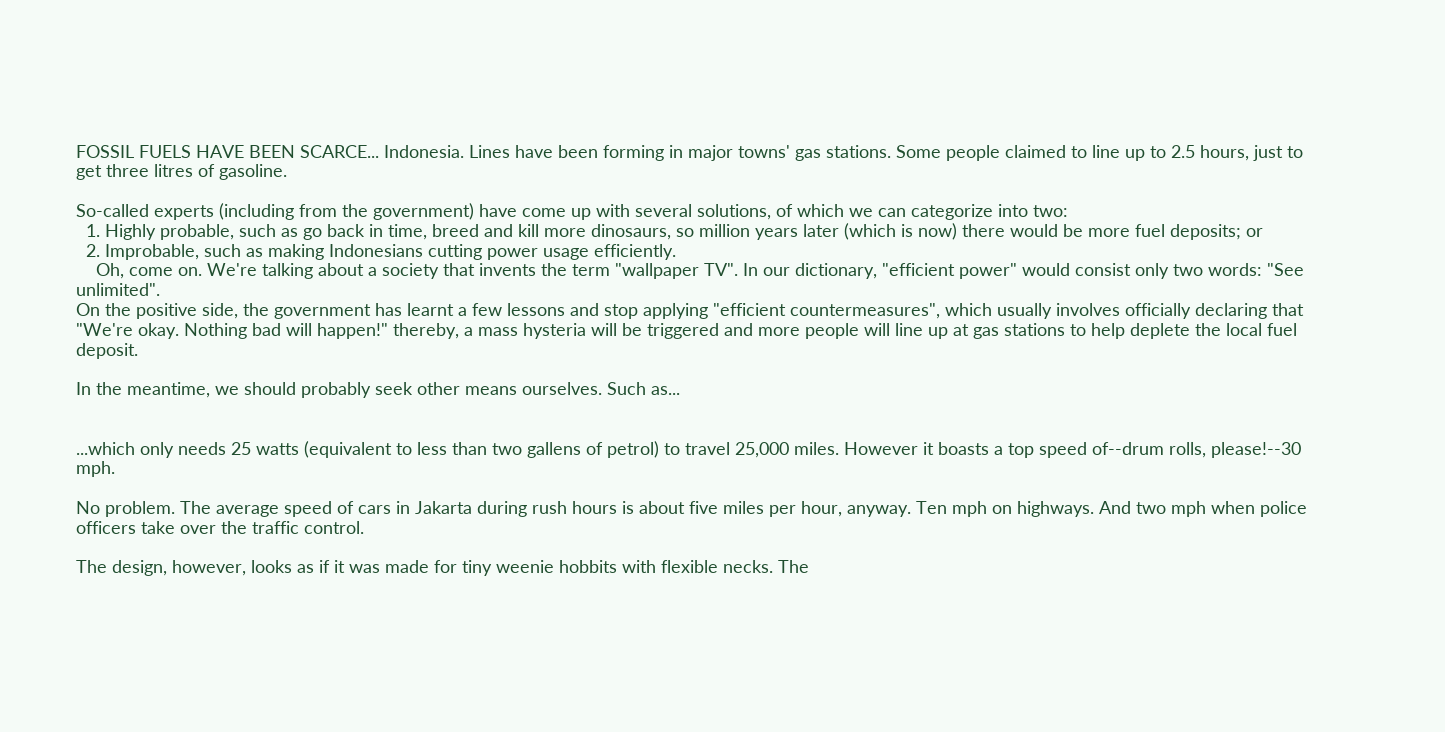FOSSIL FUELS HAVE BEEN SCARCE... Indonesia. Lines have been forming in major towns' gas stations. Some people claimed to line up to 2.5 hours, just to get three litres of gasoline.

So-called experts (including from the government) have come up with several solutions, of which we can categorize into two:
  1. Highly probable, such as go back in time, breed and kill more dinosaurs, so million years later (which is now) there would be more fuel deposits; or
  2. Improbable, such as making Indonesians cutting power usage efficiently.
    Oh, come on. We're talking about a society that invents the term "wallpaper TV". In our dictionary, "efficient power" would consist only two words: "See unlimited".
On the positive side, the government has learnt a few lessons and stop applying "efficient countermeasures", which usually involves officially declaring that "We're okay. Nothing bad will happen!" thereby, a mass hysteria will be triggered and more people will line up at gas stations to help deplete the local fuel deposit.

In the meantime, we should probably seek other means ourselves. Such as...


...which only needs 25 watts (equivalent to less than two gallens of petrol) to travel 25,000 miles. However it boasts a top speed of--drum rolls, please!--30 mph.

No problem. The average speed of cars in Jakarta during rush hours is about five miles per hour, anyway. Ten mph on highways. And two mph when police officers take over the traffic control.

The design, however, looks as if it was made for tiny weenie hobbits with flexible necks. The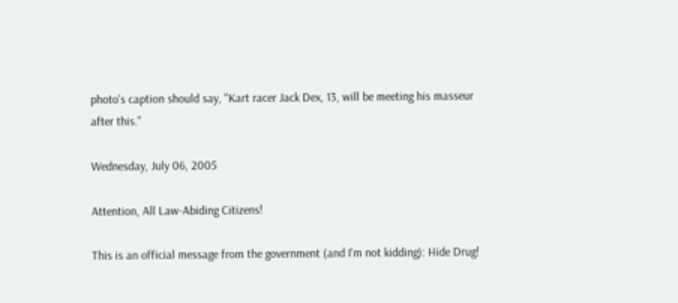photo's caption should say, "Kart racer Jack Dex, 13, will be meeting his masseur after this."

Wednesday, July 06, 2005

Attention, All Law-Abiding Citizens!

This is an official message from the government (and I'm not kidding): Hide Drug!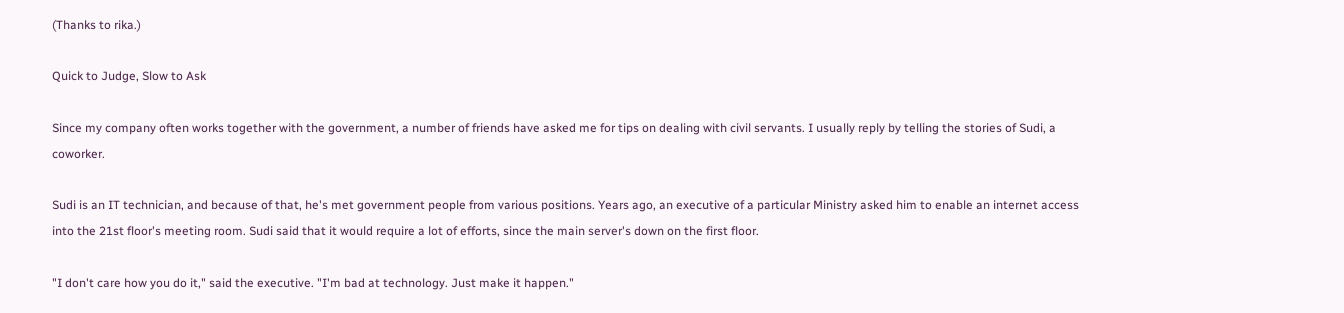(Thanks to rika.)

Quick to Judge, Slow to Ask

Since my company often works together with the government, a number of friends have asked me for tips on dealing with civil servants. I usually reply by telling the stories of Sudi, a coworker.

Sudi is an IT technician, and because of that, he's met government people from various positions. Years ago, an executive of a particular Ministry asked him to enable an internet access into the 21st floor's meeting room. Sudi said that it would require a lot of efforts, since the main server's down on the first floor.

"I don't care how you do it," said the executive. "I'm bad at technology. Just make it happen."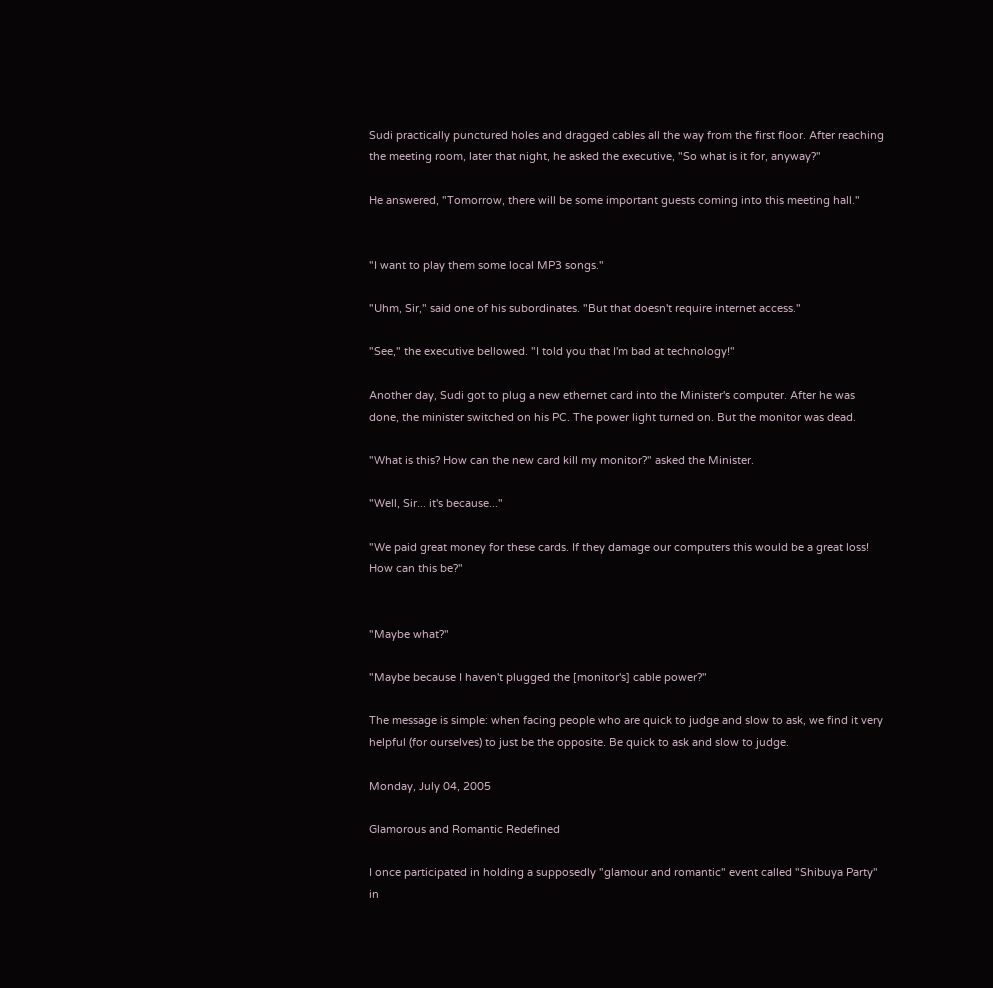Sudi practically punctured holes and dragged cables all the way from the first floor. After reaching the meeting room, later that night, he asked the executive, "So what is it for, anyway?"

He answered, "Tomorrow, there will be some important guests coming into this meeting hall."


"I want to play them some local MP3 songs."

"Uhm, Sir," said one of his subordinates. "But that doesn't require internet access."

"See," the executive bellowed. "I told you that I'm bad at technology!"

Another day, Sudi got to plug a new ethernet card into the Minister's computer. After he was done, the minister switched on his PC. The power light turned on. But the monitor was dead.

"What is this? How can the new card kill my monitor?" asked the Minister.

"Well, Sir... it's because..."

"We paid great money for these cards. If they damage our computers this would be a great loss! How can this be?"


"Maybe what?"

"Maybe because I haven't plugged the [monitor's] cable power?"

The message is simple: when facing people who are quick to judge and slow to ask, we find it very helpful (for ourselves) to just be the opposite. Be quick to ask and slow to judge.

Monday, July 04, 2005

Glamorous and Romantic Redefined

I once participated in holding a supposedly "glamour and romantic" event called "Shibuya Party" in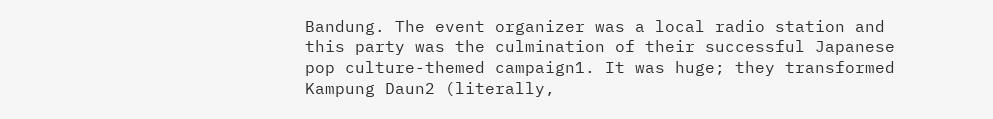Bandung. The event organizer was a local radio station and this party was the culmination of their successful Japanese pop culture-themed campaign1. It was huge; they transformed Kampung Daun2 (literally,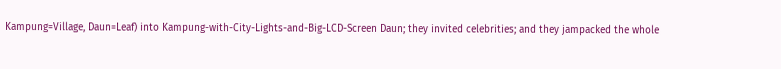Kampung=Village, Daun=Leaf) into Kampung-with-City-Lights-and-Big-LCD-Screen Daun; they invited celebrities; and they jampacked the whole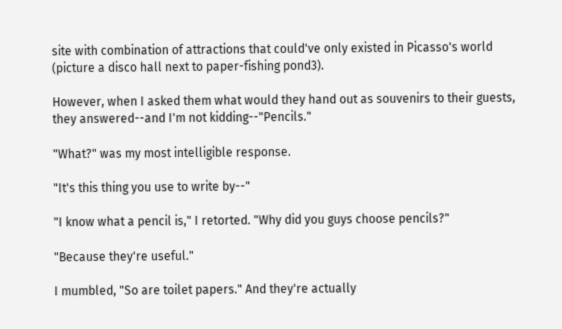site with combination of attractions that could've only existed in Picasso's world (picture a disco hall next to paper-fishing pond3).

However, when I asked them what would they hand out as souvenirs to their guests, they answered--and I'm not kidding--"Pencils."

"What?" was my most intelligible response.

"It's this thing you use to write by--"

"I know what a pencil is," I retorted. "Why did you guys choose pencils?"

"Because they're useful."

I mumbled, "So are toilet papers." And they're actually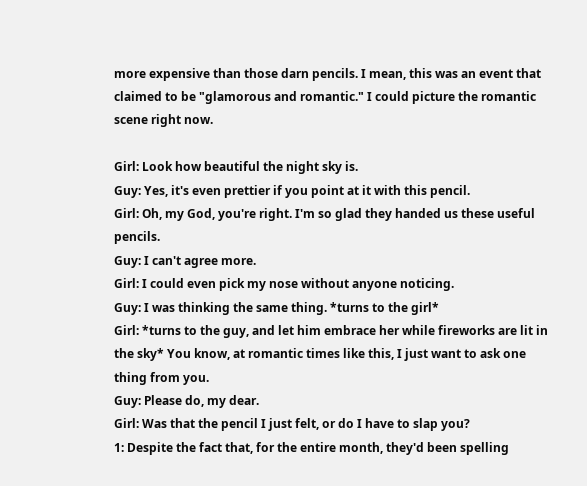more expensive than those darn pencils. I mean, this was an event that claimed to be "glamorous and romantic." I could picture the romantic scene right now.

Girl: Look how beautiful the night sky is.
Guy: Yes, it's even prettier if you point at it with this pencil.
Girl: Oh, my God, you're right. I'm so glad they handed us these useful pencils.
Guy: I can't agree more.
Girl: I could even pick my nose without anyone noticing.
Guy: I was thinking the same thing. *turns to the girl*
Girl: *turns to the guy, and let him embrace her while fireworks are lit in the sky* You know, at romantic times like this, I just want to ask one thing from you.
Guy: Please do, my dear.
Girl: Was that the pencil I just felt, or do I have to slap you?
1: Despite the fact that, for the entire month, they'd been spelling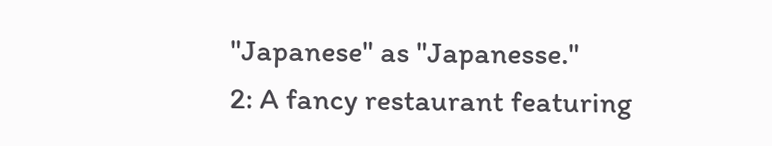"Japanese" as "Japanesse."
2: A fancy restaurant featuring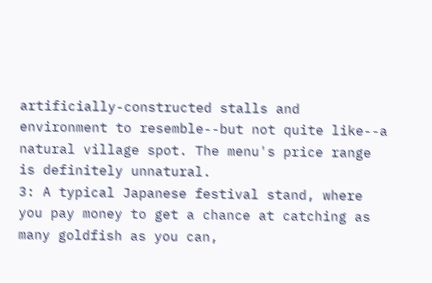artificially-constructed stalls and environment to resemble--but not quite like--a natural village spot. The menu's price range is definitely unnatural.
3: A typical Japanese festival stand, where you pay money to get a chance at catching as many goldfish as you can,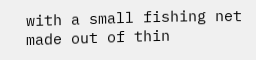with a small fishing net made out of thin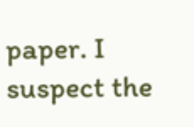paper. I suspect the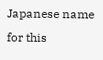Japanese name for this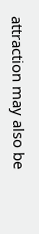attraction may also be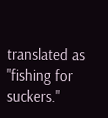translated as "fishing for suckers."